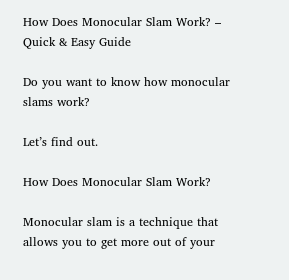How Does Monocular Slam Work? – Quick & Easy Guide

Do you want to know how monocular slams work?

Let’s find out.

How Does Monocular Slam Work?

Monocular slam is a technique that allows you to get more out of your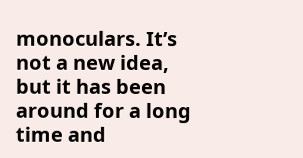monoculars. It’s not a new idea, but it has been around for a long time and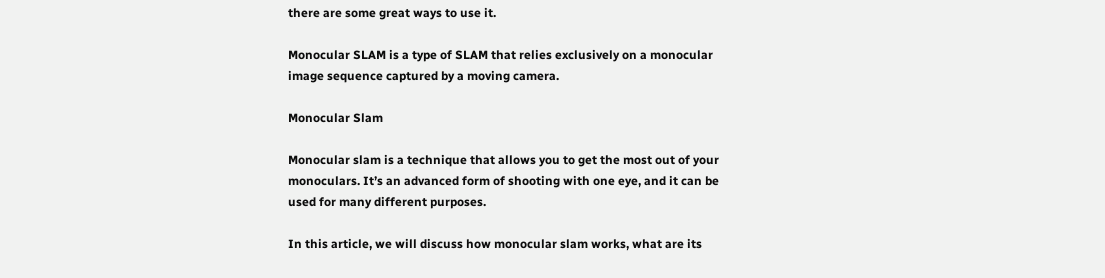there are some great ways to use it.

Monocular SLAM is a type of SLAM that relies exclusively on a monocular image sequence captured by a moving camera.

Monocular Slam

Monocular slam is a technique that allows you to get the most out of your monoculars. It’s an advanced form of shooting with one eye, and it can be used for many different purposes.

In this article, we will discuss how monocular slam works, what are its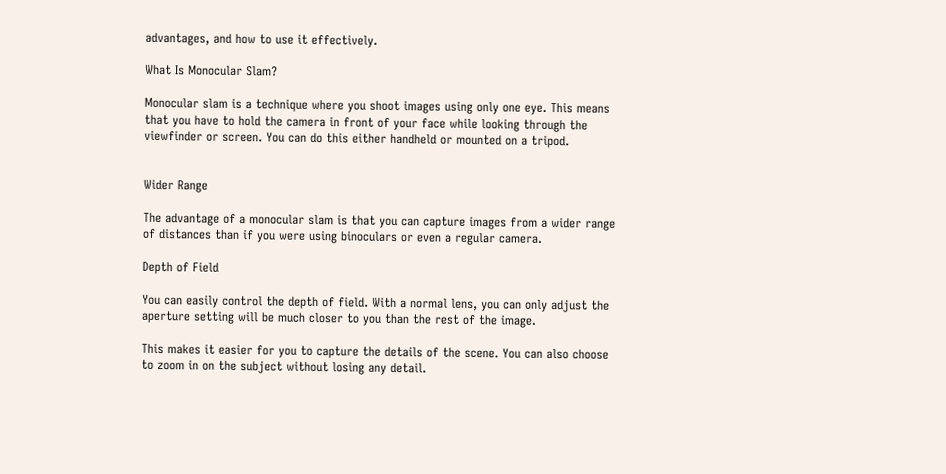advantages, and how to use it effectively.

What Is Monocular Slam?

Monocular slam is a technique where you shoot images using only one eye. This means that you have to hold the camera in front of your face while looking through the viewfinder or screen. You can do this either handheld or mounted on a tripod.


Wider Range

The advantage of a monocular slam is that you can capture images from a wider range of distances than if you were using binoculars or even a regular camera.

Depth of Field

You can easily control the depth of field. With a normal lens, you can only adjust the aperture setting will be much closer to you than the rest of the image.

This makes it easier for you to capture the details of the scene. You can also choose to zoom in on the subject without losing any detail.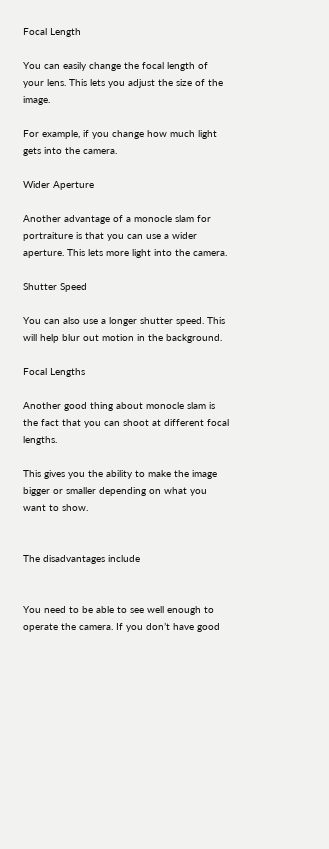Focal Length

You can easily change the focal length of your lens. This lets you adjust the size of the image.

For example, if you change how much light gets into the camera.

Wider Aperture

Another advantage of a monocle slam for portraiture is that you can use a wider aperture. This lets more light into the camera.

Shutter Speed

You can also use a longer shutter speed. This will help blur out motion in the background.

Focal Lengths

Another good thing about monocle slam is the fact that you can shoot at different focal lengths.

This gives you the ability to make the image bigger or smaller depending on what you want to show.


The disadvantages include


You need to be able to see well enough to operate the camera. If you don’t have good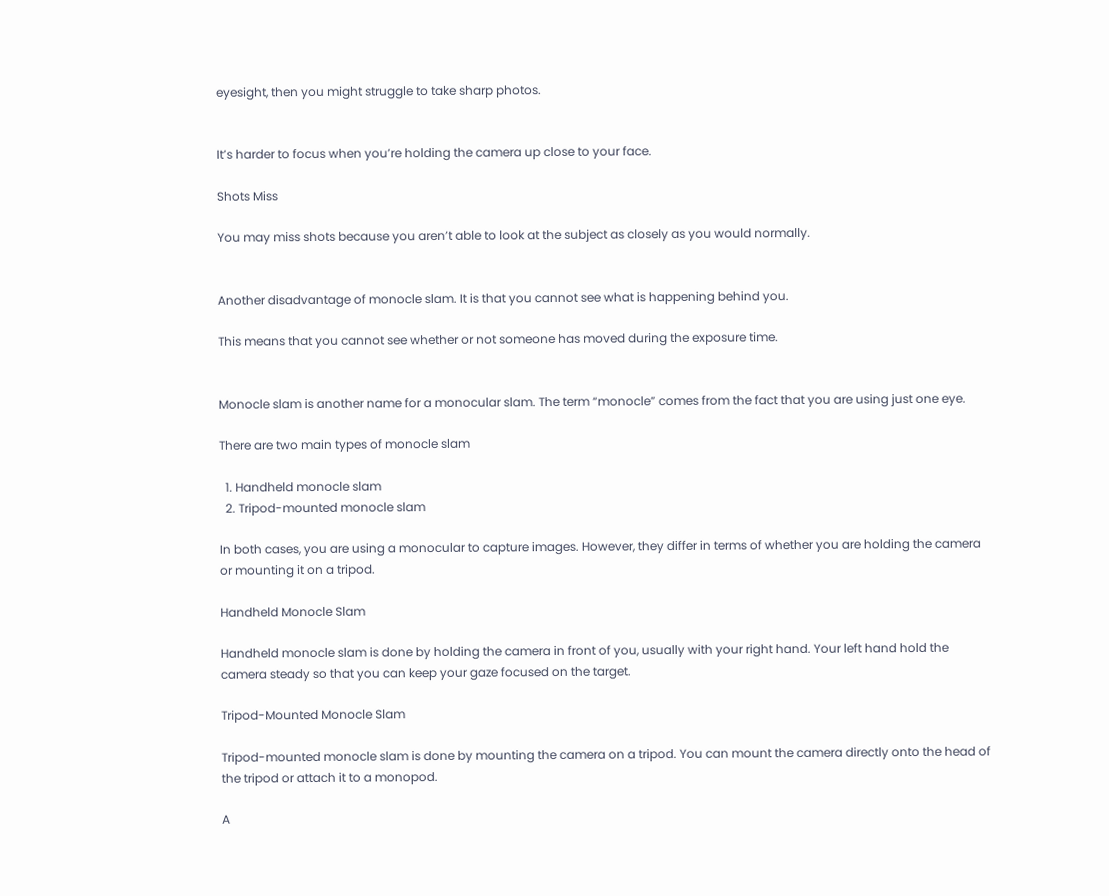eyesight, then you might struggle to take sharp photos.


It’s harder to focus when you’re holding the camera up close to your face.

Shots Miss

You may miss shots because you aren’t able to look at the subject as closely as you would normally.


Another disadvantage of monocle slam. It is that you cannot see what is happening behind you.

This means that you cannot see whether or not someone has moved during the exposure time.


Monocle slam is another name for a monocular slam. The term “monocle” comes from the fact that you are using just one eye.

There are two main types of monocle slam

  1. Handheld monocle slam
  2. Tripod-mounted monocle slam

In both cases, you are using a monocular to capture images. However, they differ in terms of whether you are holding the camera or mounting it on a tripod.

Handheld Monocle Slam

Handheld monocle slam is done by holding the camera in front of you, usually with your right hand. Your left hand hold the camera steady so that you can keep your gaze focused on the target.

Tripod-Mounted Monocle Slam

Tripod-mounted monocle slam is done by mounting the camera on a tripod. You can mount the camera directly onto the head of the tripod or attach it to a monopod.

A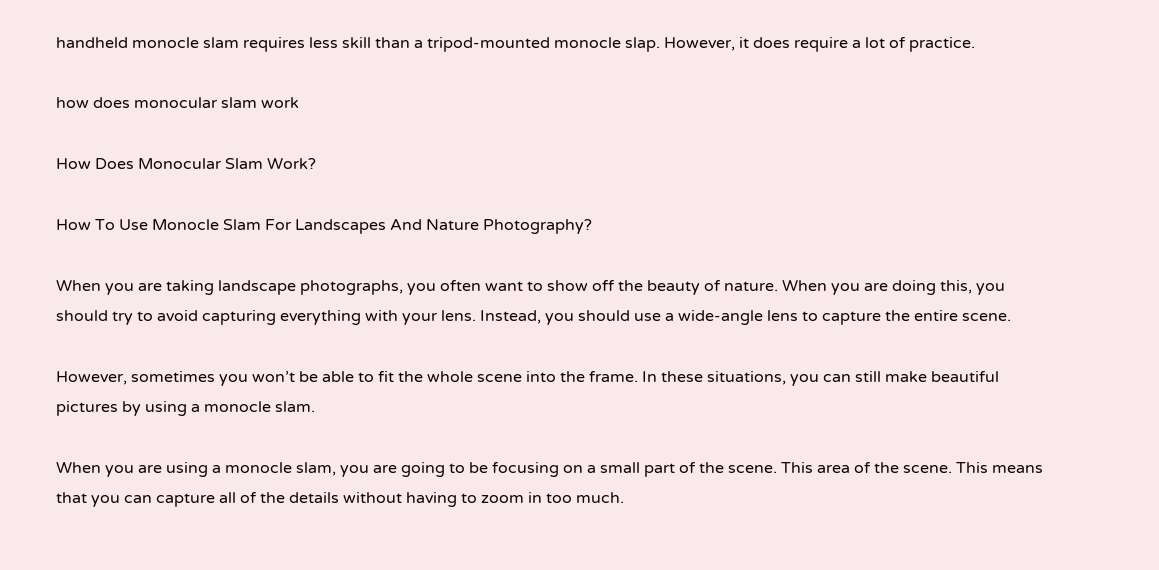handheld monocle slam requires less skill than a tripod-mounted monocle slap. However, it does require a lot of practice.

how does monocular slam work

How Does Monocular Slam Work?

How To Use Monocle Slam For Landscapes And Nature Photography?

When you are taking landscape photographs, you often want to show off the beauty of nature. When you are doing this, you should try to avoid capturing everything with your lens. Instead, you should use a wide-angle lens to capture the entire scene.

However, sometimes you won’t be able to fit the whole scene into the frame. In these situations, you can still make beautiful pictures by using a monocle slam.

When you are using a monocle slam, you are going to be focusing on a small part of the scene. This area of the scene. This means that you can capture all of the details without having to zoom in too much.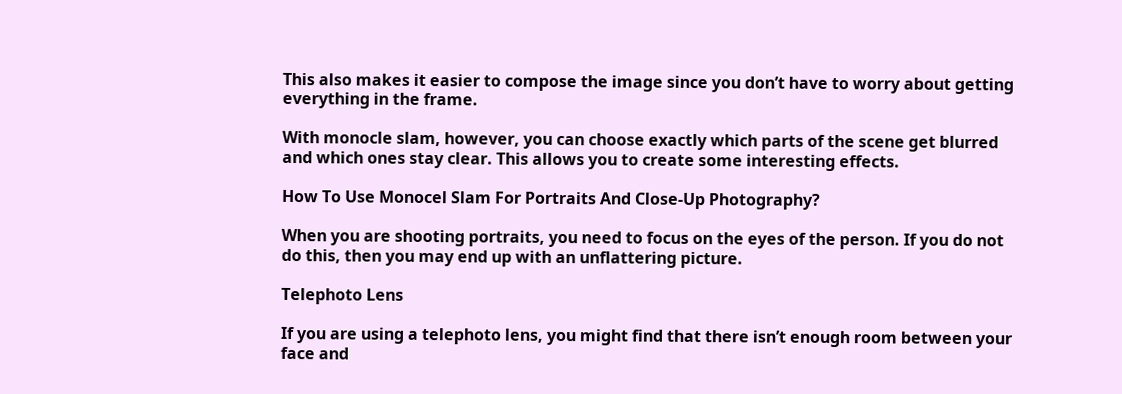This also makes it easier to compose the image since you don’t have to worry about getting everything in the frame.

With monocle slam, however, you can choose exactly which parts of the scene get blurred and which ones stay clear. This allows you to create some interesting effects.

How To Use Monocel Slam For Portraits And Close-Up Photography?

When you are shooting portraits, you need to focus on the eyes of the person. If you do not do this, then you may end up with an unflattering picture.

Telephoto Lens

If you are using a telephoto lens, you might find that there isn’t enough room between your face and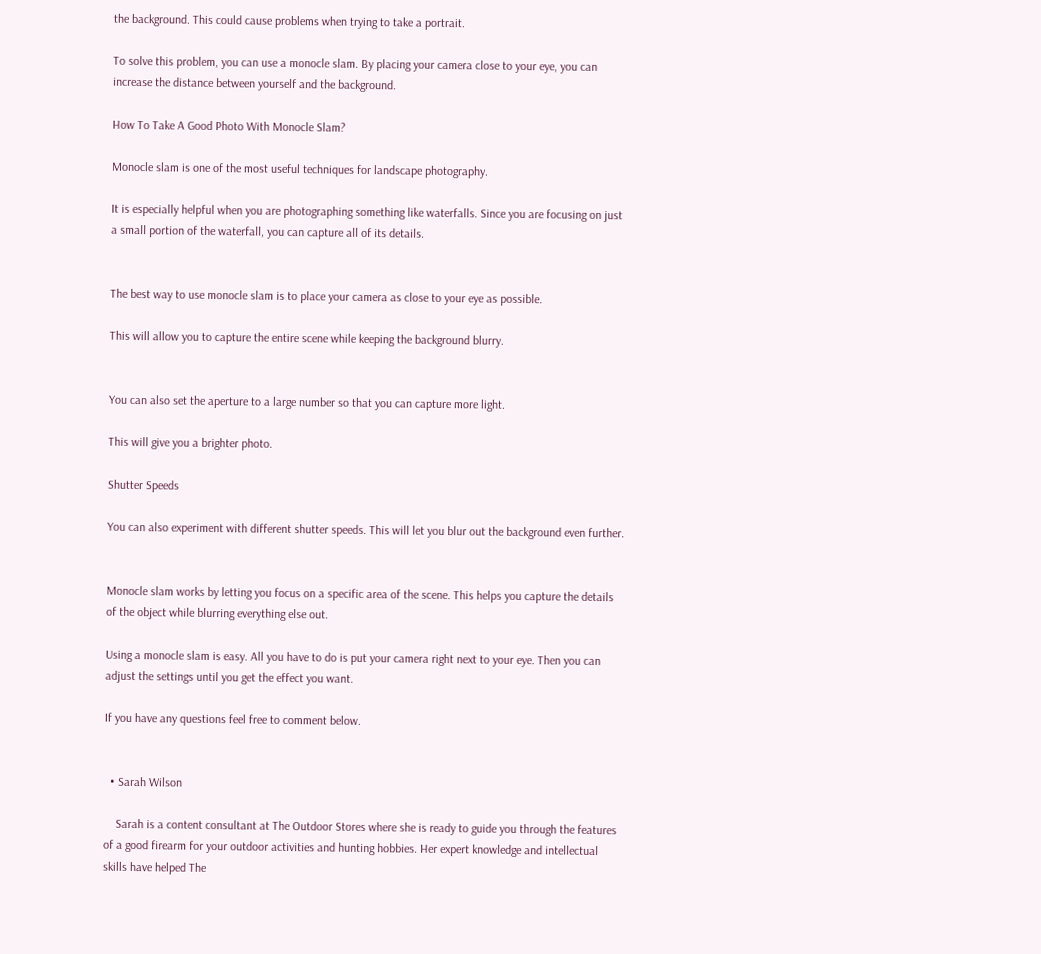the background. This could cause problems when trying to take a portrait.

To solve this problem, you can use a monocle slam. By placing your camera close to your eye, you can increase the distance between yourself and the background.

How To Take A Good Photo With Monocle Slam?

Monocle slam is one of the most useful techniques for landscape photography.

It is especially helpful when you are photographing something like waterfalls. Since you are focusing on just a small portion of the waterfall, you can capture all of its details.


The best way to use monocle slam is to place your camera as close to your eye as possible.

This will allow you to capture the entire scene while keeping the background blurry.


You can also set the aperture to a large number so that you can capture more light.

This will give you a brighter photo.

Shutter Speeds

You can also experiment with different shutter speeds. This will let you blur out the background even further.


Monocle slam works by letting you focus on a specific area of the scene. This helps you capture the details of the object while blurring everything else out.

Using a monocle slam is easy. All you have to do is put your camera right next to your eye. Then you can adjust the settings until you get the effect you want.

If you have any questions feel free to comment below.


  • Sarah Wilson

    Sarah is a content consultant at The Outdoor Stores where she is ready to guide you through the features of a good firearm for your outdoor activities and hunting hobbies. Her expert knowledge and intellectual skills have helped The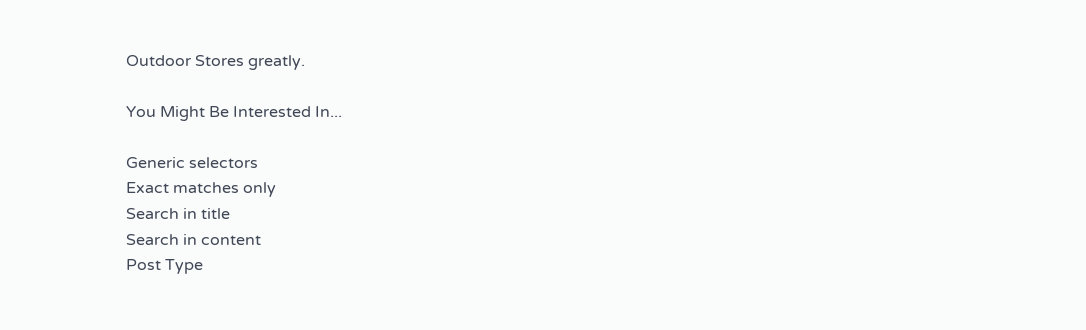Outdoor Stores greatly.

You Might Be Interested In...

Generic selectors
Exact matches only
Search in title
Search in content
Post Type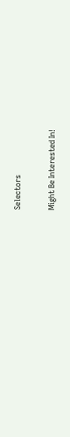Selectors

Might Be Interested In!